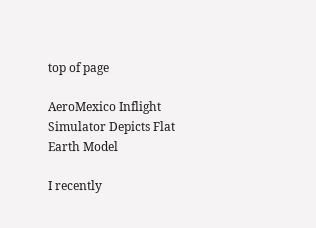top of page

AeroMexico Inflight Simulator Depicts Flat Earth Model

I recently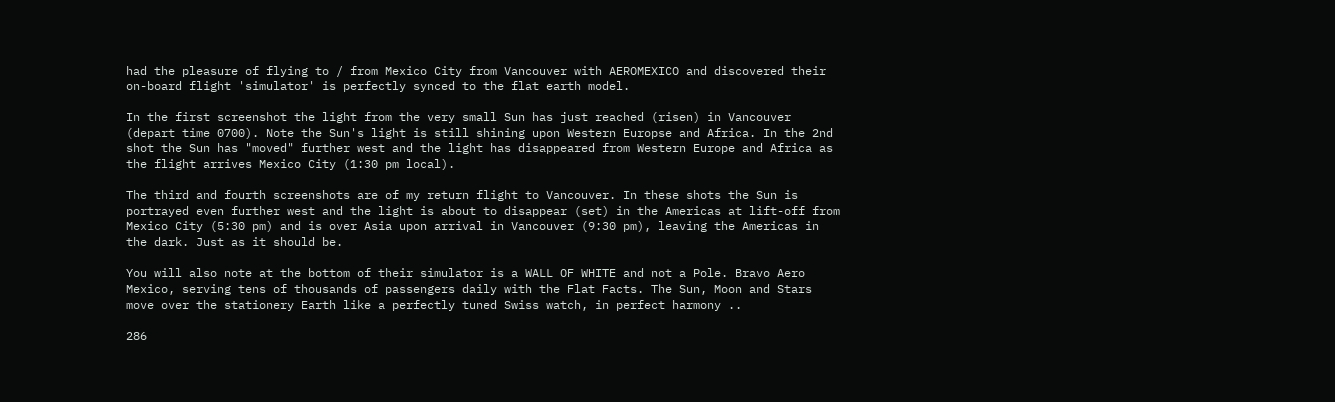had the pleasure of flying to / from Mexico City from Vancouver with AEROMEXICO and discovered their on-board flight 'simulator' is perfectly synced to the flat earth model.

In the first screenshot the light from the very small Sun has just reached (risen) in Vancouver (depart time 0700). Note the Sun's light is still shining upon Western Europse and Africa. In the 2nd shot the Sun has "moved" further west and the light has disappeared from Western Europe and Africa as the flight arrives Mexico City (1:30 pm local).

The third and fourth screenshots are of my return flight to Vancouver. In these shots the Sun is portrayed even further west and the light is about to disappear (set) in the Americas at lift-off from Mexico City (5:30 pm) and is over Asia upon arrival in Vancouver (9:30 pm), leaving the Americas in the dark. Just as it should be.

You will also note at the bottom of their simulator is a WALL OF WHITE and not a Pole. Bravo Aero Mexico, serving tens of thousands of passengers daily with the Flat Facts. The Sun, Moon and Stars move over the stationery Earth like a perfectly tuned Swiss watch, in perfect harmony ..

286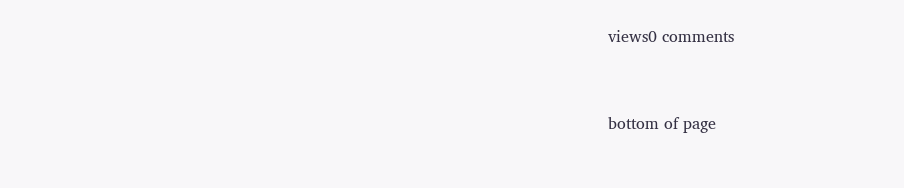views0 comments


bottom of page